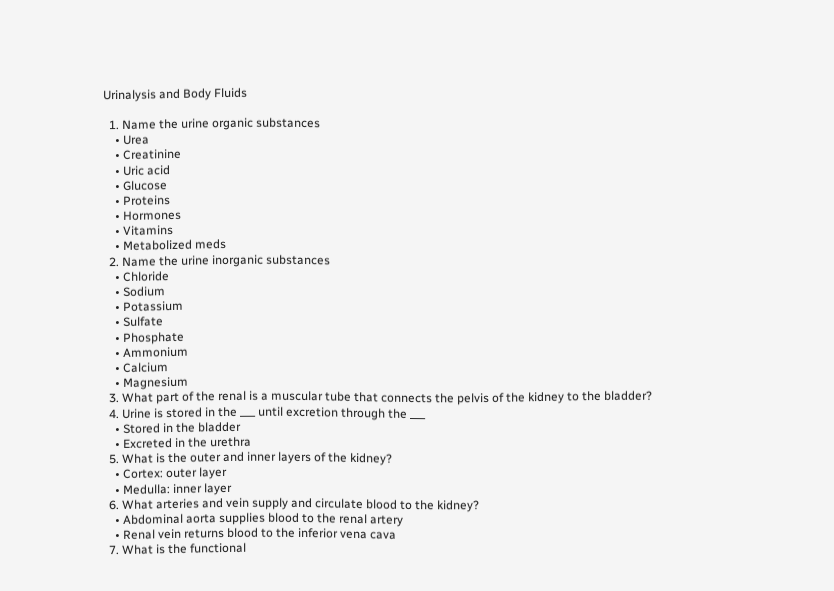Urinalysis and Body Fluids

  1. Name the urine organic substances
    • Urea
    • Creatinine
    • Uric acid
    • Glucose
    • Proteins
    • Hormones
    • Vitamins
    • Metabolized meds
  2. Name the urine inorganic substances
    • Chloride
    • Sodium
    • Potassium
    • Sulfate
    • Phosphate
    • Ammonium
    • Calcium
    • Magnesium
  3. What part of the renal is a muscular tube that connects the pelvis of the kidney to the bladder?
  4. Urine is stored in the ___ until excretion through the ___
    • Stored in the bladder
    • Excreted in the urethra
  5. What is the outer and inner layers of the kidney?
    • Cortex: outer layer
    • Medulla: inner layer
  6. What arteries and vein supply and circulate blood to the kidney?
    • Abdominal aorta supplies blood to the renal artery
    • Renal vein returns blood to the inferior vena cava
  7. What is the functional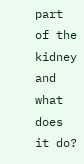part of the kidney and what does it do?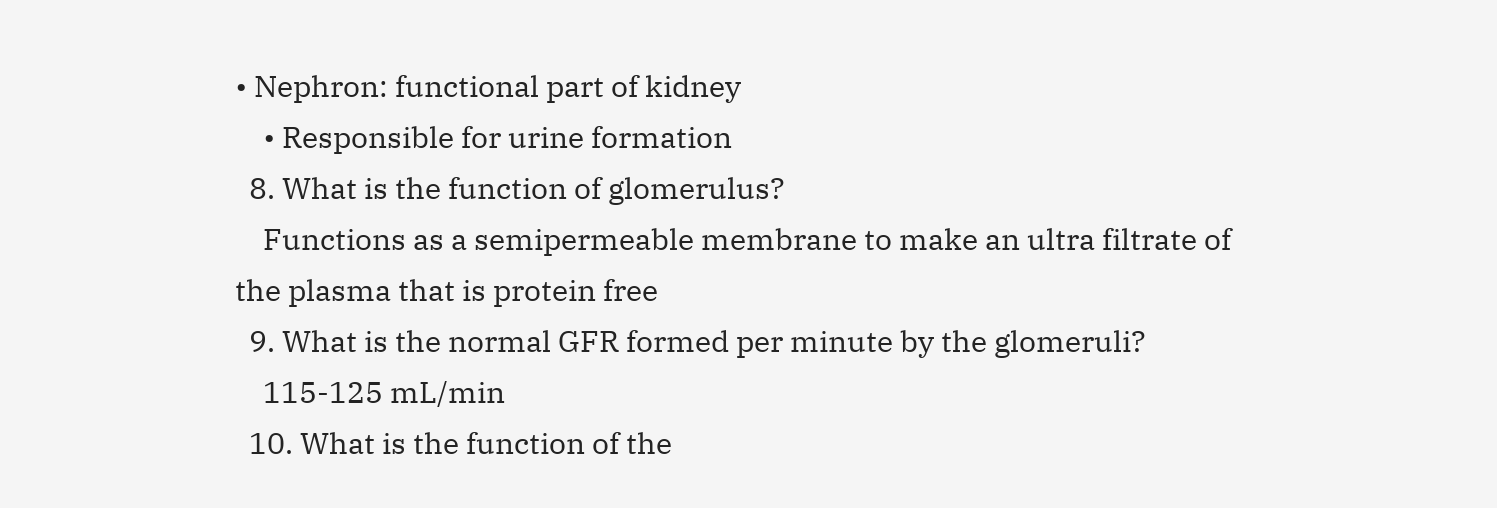• Nephron: functional part of kidney
    • Responsible for urine formation
  8. What is the function of glomerulus?
    Functions as a semipermeable membrane to make an ultra filtrate of the plasma that is protein free
  9. What is the normal GFR formed per minute by the glomeruli?
    115-125 mL/min
  10. What is the function of the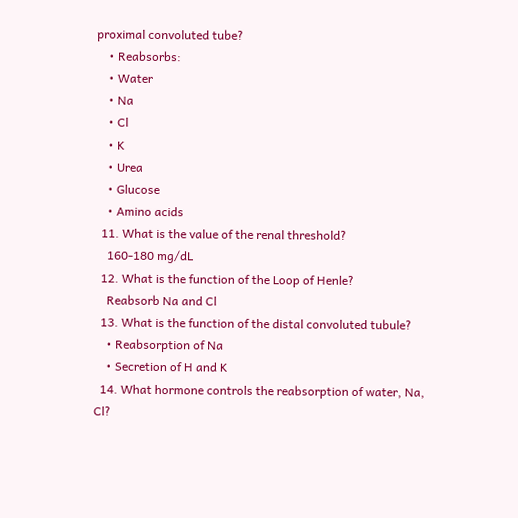proximal convoluted tube?
    • Reabsorbs:
    • Water
    • Na
    • Cl
    • K
    • Urea
    • Glucose
    • Amino acids
  11. What is the value of the renal threshold?
    160-180 mg/dL
  12. What is the function of the Loop of Henle?
    Reabsorb Na and Cl
  13. What is the function of the distal convoluted tubule?
    • Reabsorption of Na
    • Secretion of H and K
  14. What hormone controls the reabsorption of water, Na, Cl?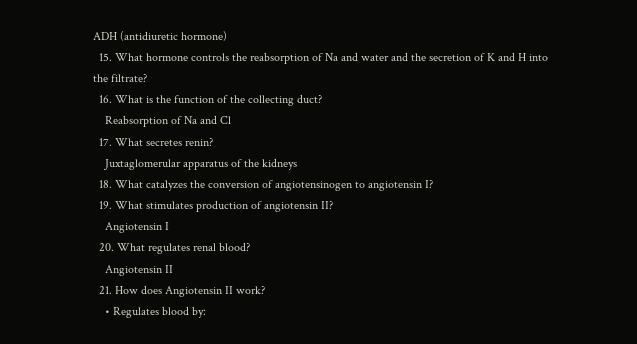ADH (antidiuretic hormone)
  15. What hormone controls the reabsorption of Na and water and the secretion of K and H into the filtrate?
  16. What is the function of the collecting duct?
    Reabsorption of Na and Cl
  17. What secretes renin?
    Juxtaglomerular apparatus of the kidneys
  18. What catalyzes the conversion of angiotensinogen to angiotensin I?
  19. What stimulates production of angiotensin II?
    Angiotensin I
  20. What regulates renal blood?
    Angiotensin II
  21. How does Angiotensin II work?
    • Regulates blood by: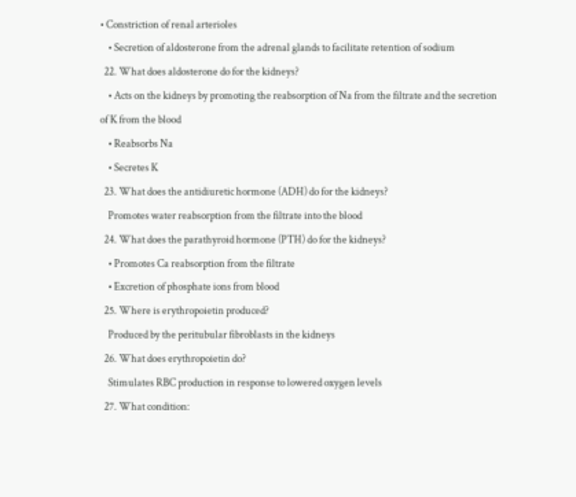• Constriction of renal arterioles
    • Secretion of aldosterone from the adrenal glands to facilitate retention of sodium
  22. What does aldosterone do for the kidneys?
    • Acts on the kidneys by promoting the reabsorption of Na from the filtrate and the secretion of K from the blood
    • Reabsorbs Na
    • Secretes K
  23. What does the antidiuretic hormone (ADH) do for the kidneys?
    Promotes water reabsorption from the filtrate into the blood
  24. What does the parathyroid hormone (PTH) do for the kidneys?
    • Promotes Ca reabsorption from the filtrate
    • Excretion of phosphate ions from blood
  25. Where is erythropoietin produced?
    Produced by the peritubular fibroblasts in the kidneys
  26. What does erythropoietin do?
    Stimulates RBC production in response to lowered oxygen levels
  27. What condition: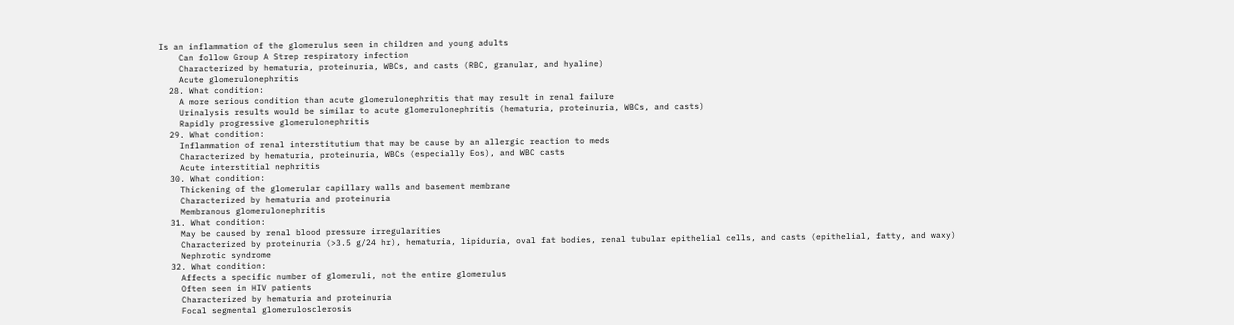Is an inflammation of the glomerulus seen in children and young adults
    Can follow Group A Strep respiratory infection
    Characterized by hematuria, proteinuria, WBCs, and casts (RBC, granular, and hyaline)
    Acute glomerulonephritis
  28. What condition:
    A more serious condition than acute glomerulonephritis that may result in renal failure
    Urinalysis results would be similar to acute glomerulonephritis (hematuria, proteinuria, WBCs, and casts)
    Rapidly progressive glomerulonephritis
  29. What condition:
    Inflammation of renal interstitutium that may be cause by an allergic reaction to meds
    Characterized by hematuria, proteinuria, WBCs (especially Eos), and WBC casts
    Acute interstitial nephritis
  30. What condition:
    Thickening of the glomerular capillary walls and basement membrane
    Characterized by hematuria and proteinuria
    Membranous glomerulonephritis
  31. What condition:
    May be caused by renal blood pressure irregularities
    Characterized by proteinuria (>3.5 g/24 hr), hematuria, lipiduria, oval fat bodies, renal tubular epithelial cells, and casts (epithelial, fatty, and waxy)
    Nephrotic syndrome
  32. What condition:
    Affects a specific number of glomeruli, not the entire glomerulus
    Often seen in HIV patients
    Characterized by hematuria and proteinuria
    Focal segmental glomerulosclerosis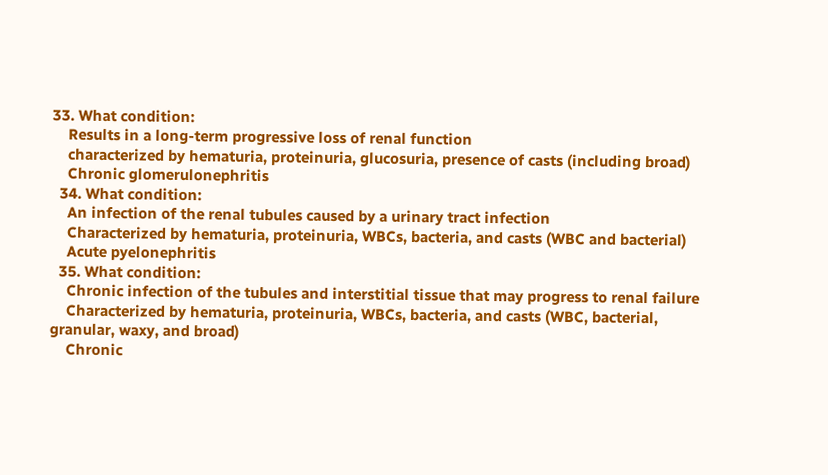33. What condition:
    Results in a long-term progressive loss of renal function
    characterized by hematuria, proteinuria, glucosuria, presence of casts (including broad)
    Chronic glomerulonephritis
  34. What condition:
    An infection of the renal tubules caused by a urinary tract infection
    Characterized by hematuria, proteinuria, WBCs, bacteria, and casts (WBC and bacterial)
    Acute pyelonephritis
  35. What condition:
    Chronic infection of the tubules and interstitial tissue that may progress to renal failure
    Characterized by hematuria, proteinuria, WBCs, bacteria, and casts (WBC, bacterial, granular, waxy, and broad)
    Chronic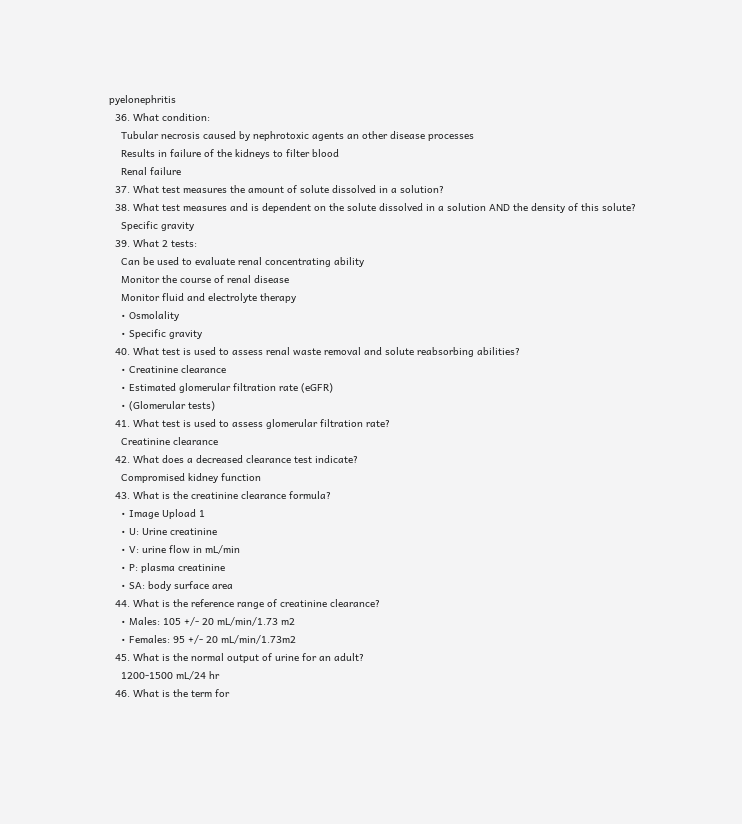pyelonephritis
  36. What condition:
    Tubular necrosis caused by nephrotoxic agents an other disease processes
    Results in failure of the kidneys to filter blood
    Renal failure
  37. What test measures the amount of solute dissolved in a solution?
  38. What test measures and is dependent on the solute dissolved in a solution AND the density of this solute?
    Specific gravity
  39. What 2 tests:
    Can be used to evaluate renal concentrating ability
    Monitor the course of renal disease
    Monitor fluid and electrolyte therapy
    • Osmolality
    • Specific gravity
  40. What test is used to assess renal waste removal and solute reabsorbing abilities?
    • Creatinine clearance
    • Estimated glomerular filtration rate (eGFR)
    • (Glomerular tests)
  41. What test is used to assess glomerular filtration rate?
    Creatinine clearance
  42. What does a decreased clearance test indicate?
    Compromised kidney function
  43. What is the creatinine clearance formula?
    • Image Upload 1
    • U: Urine creatinine
    • V: urine flow in mL/min
    • P: plasma creatinine
    • SA: body surface area
  44. What is the reference range of creatinine clearance?
    • Males: 105 +/- 20 mL/min/1.73 m2
    • Females: 95 +/- 20 mL/min/1.73m2
  45. What is the normal output of urine for an adult?
    1200-1500 mL/24 hr
  46. What is the term for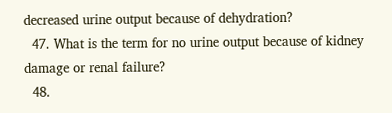decreased urine output because of dehydration?
  47. What is the term for no urine output because of kidney damage or renal failure?
  48.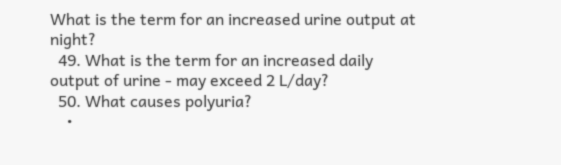What is the term for an increased urine output at night?
  49. What is the term for an increased daily output of urine - may exceed 2 L/day?
  50. What causes polyuria?
    •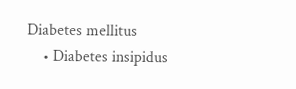Diabetes mellitus
    • Diabetes insipidus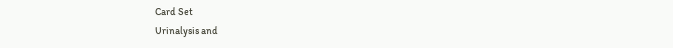Card Set
Urinalysis and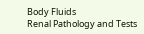Body Fluids
Renal Pathology and Tests